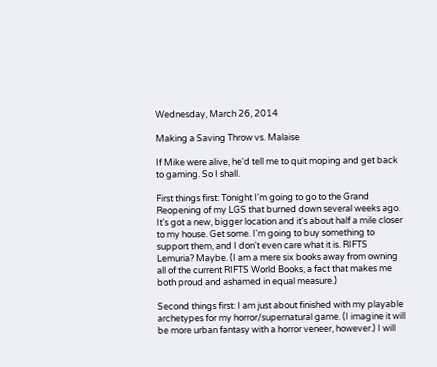Wednesday, March 26, 2014

Making a Saving Throw vs. Malaise

If Mike were alive, he'd tell me to quit moping and get back to gaming. So I shall.

First things first: Tonight I'm going to go to the Grand Reopening of my LGS that burned down several weeks ago. It's got a new, bigger location and it's about half a mile closer to my house. Get some. I'm going to buy something to support them, and I don't even care what it is. RIFTS Lemuria? Maybe. (I am a mere six books away from owning all of the current RIFTS World Books, a fact that makes me both proud and ashamed in equal measure.)

Second things first: I am just about finished with my playable archetypes for my horror/supernatural game. (I imagine it will be more urban fantasy with a horror veneer, however.) I will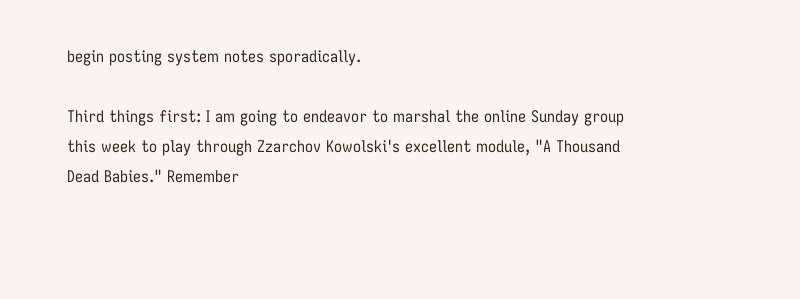begin posting system notes sporadically.

Third things first: I am going to endeavor to marshal the online Sunday group this week to play through Zzarchov Kowolski's excellent module, "A Thousand Dead Babies." Remember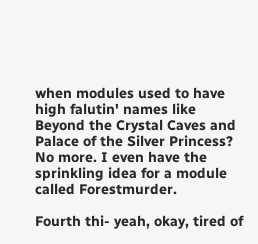when modules used to have high falutin' names like Beyond the Crystal Caves and Palace of the Silver Princess? No more. I even have the sprinkling idea for a module called Forestmurder.

Fourth thi- yeah, okay, tired of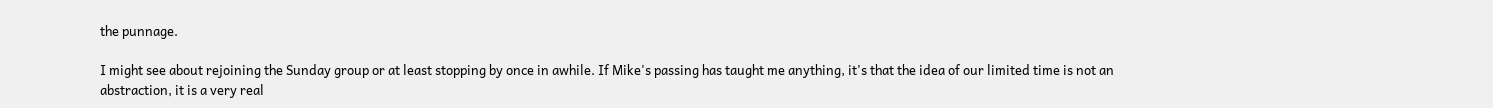the punnage.

I might see about rejoining the Sunday group or at least stopping by once in awhile. If Mike's passing has taught me anything, it's that the idea of our limited time is not an abstraction, it is a very real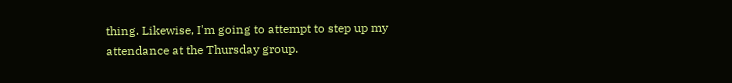thing. Likewise, I'm going to attempt to step up my attendance at the Thursday group.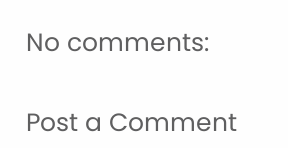No comments:

Post a Comment